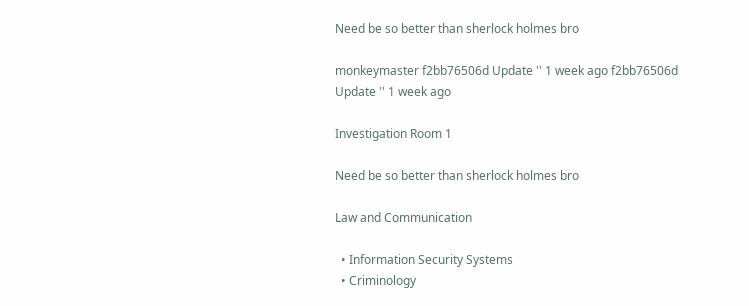Need be so better than sherlock holmes bro

monkeymaster f2bb76506d Update '' 1 week ago f2bb76506d Update '' 1 week ago

Investigation Room 1

Need be so better than sherlock holmes bro

Law and Communication

  • Information Security Systems
  • Criminology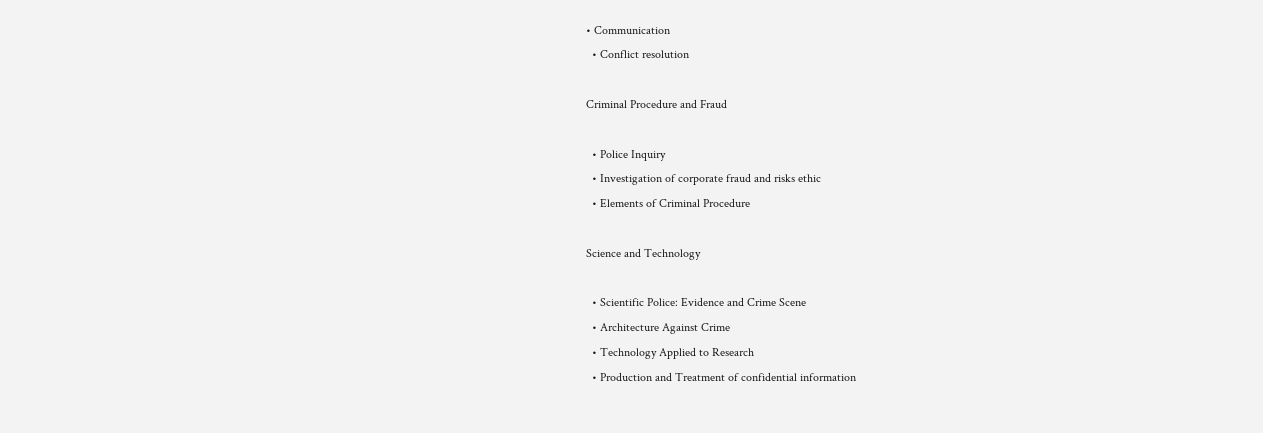• Communication
  • Conflict resolution

Criminal Procedure and Fraud

  • Police Inquiry
  • Investigation of corporate fraud and risks ethic
  • Elements of Criminal Procedure

Science and Technology

  • Scientific Police: Evidence and Crime Scene
  • Architecture Against Crime
  • Technology Applied to Research
  • Production and Treatment of confidential information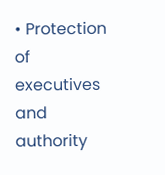• Protection of executives and authority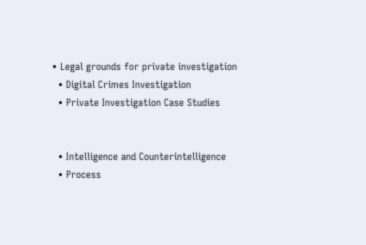• Legal grounds for private investigation
  • Digital Crimes Investigation
  • Private Investigation Case Studies


  • Intelligence and Counterintelligence
  • Process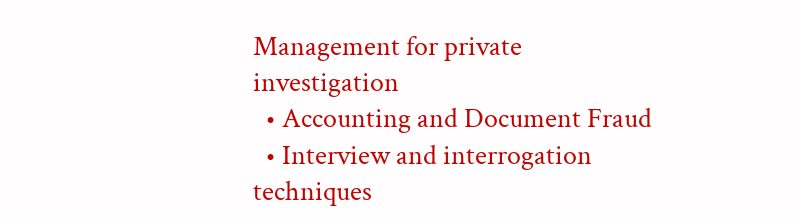Management for private investigation
  • Accounting and Document Fraud
  • Interview and interrogation techniques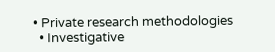• Private research methodologies
  • Investigative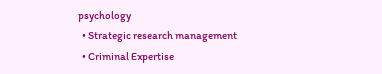psychology
  • Strategic research management
  • Criminal Expertise